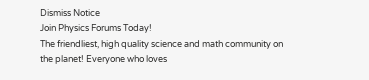Dismiss Notice
Join Physics Forums Today!
The friendliest, high quality science and math community on the planet! Everyone who loves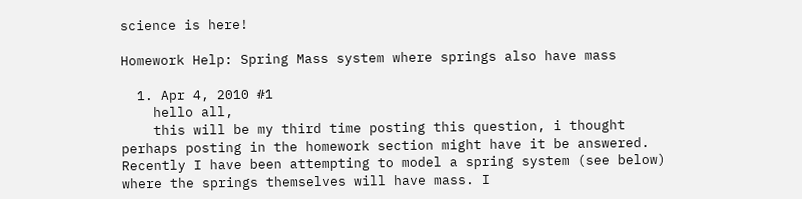science is here!

Homework Help: Spring Mass system where springs also have mass

  1. Apr 4, 2010 #1
    hello all,
    this will be my third time posting this question, i thought perhaps posting in the homework section might have it be answered. Recently I have been attempting to model a spring system (see below) where the springs themselves will have mass. I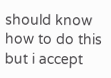should know how to do this but i accept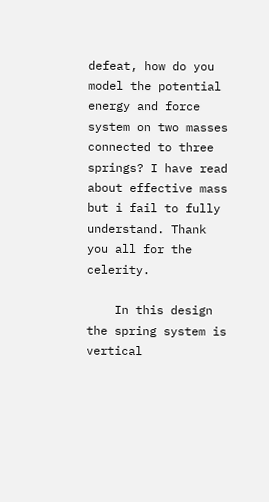defeat, how do you model the potential energy and force system on two masses connected to three springs? I have read about effective mass but i fail to fully understand. Thank you all for the celerity.

    In this design the spring system is vertical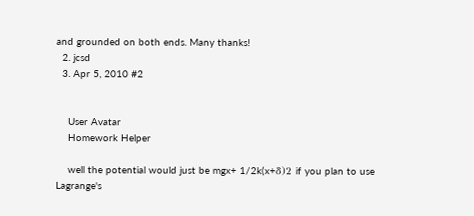and grounded on both ends. Many thanks!
  2. jcsd
  3. Apr 5, 2010 #2


    User Avatar
    Homework Helper

    well the potential would just be mgx+ 1/2k(x+δ)2 if you plan to use Lagrange's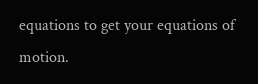equations to get your equations of motion.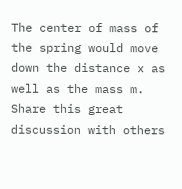The center of mass of the spring would move down the distance x as well as the mass m.
Share this great discussion with others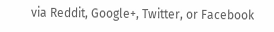via Reddit, Google+, Twitter, or Facebook